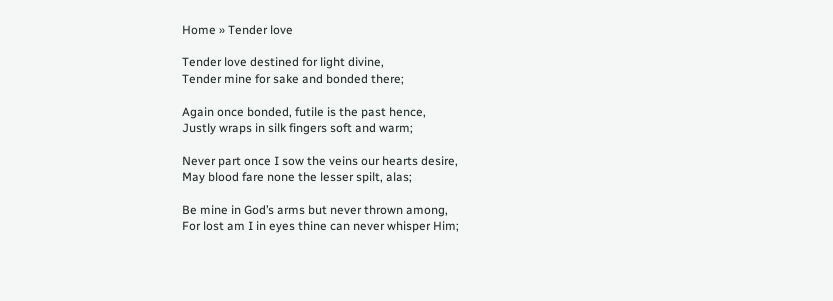Home » Tender love

Tender love destined for light divine,
Tender mine for sake and bonded there;

Again once bonded, futile is the past hence,
Justly wraps in silk fingers soft and warm;

Never part once I sow the veins our hearts desire,
May blood fare none the lesser spilt, alas;

Be mine in God’s arms but never thrown among,
For lost am I in eyes thine can never whisper Him;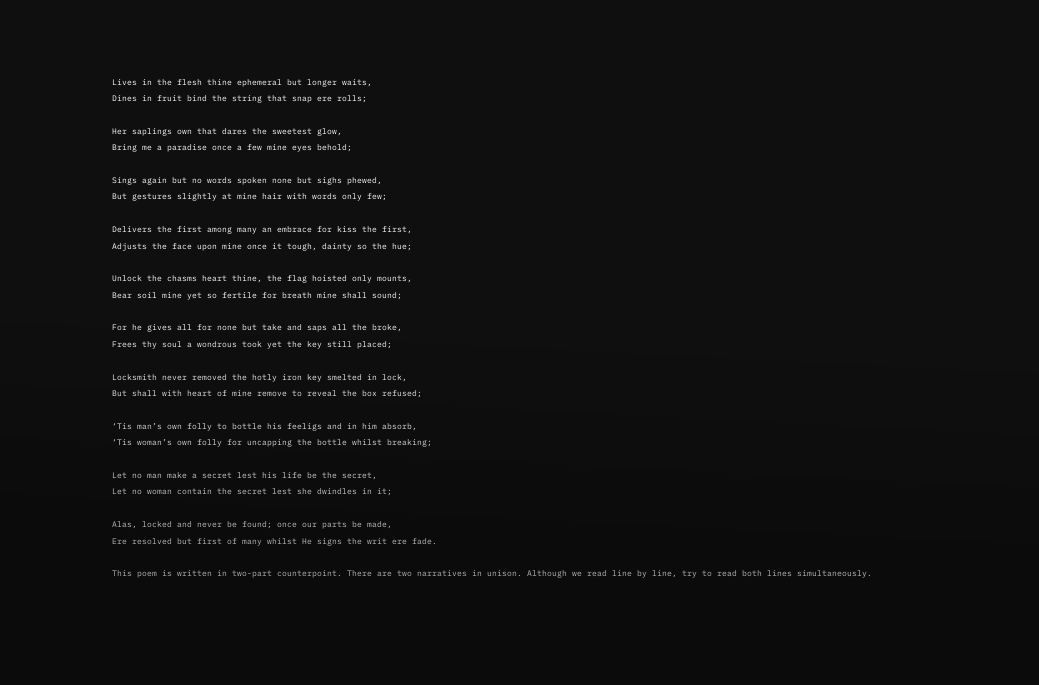Lives in the flesh thine ephemeral but longer waits,
Dines in fruit bind the string that snap ere rolls;

Her saplings own that dares the sweetest glow,
Bring me a paradise once a few mine eyes behold;

Sings again but no words spoken none but sighs phewed,
But gestures slightly at mine hair with words only few;

Delivers the first among many an embrace for kiss the first,
Adjusts the face upon mine once it tough, dainty so the hue;

Unlock the chasms heart thine, the flag hoisted only mounts,
Bear soil mine yet so fertile for breath mine shall sound;

For he gives all for none but take and saps all the broke,
Frees thy soul a wondrous took yet the key still placed;

Locksmith never removed the hotly iron key smelted in lock,
But shall with heart of mine remove to reveal the box refused;

‘Tis man’s own folly to bottle his feeligs and in him absorb,
‘Tis woman’s own folly for uncapping the bottle whilst breaking;

Let no man make a secret lest his life be the secret,
Let no woman contain the secret lest she dwindles in it;

Alas, locked and never be found; once our parts be made,
Ere resolved but first of many whilst He signs the writ ere fade.

This poem is written in two-part counterpoint. There are two narratives in unison. Although we read line by line, try to read both lines simultaneously.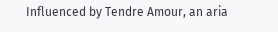Influenced by Tendre Amour, an aria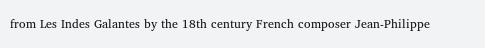from Les Indes Galantes by the 18th century French composer Jean-Philippe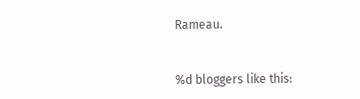Rameau.


%d bloggers like this: